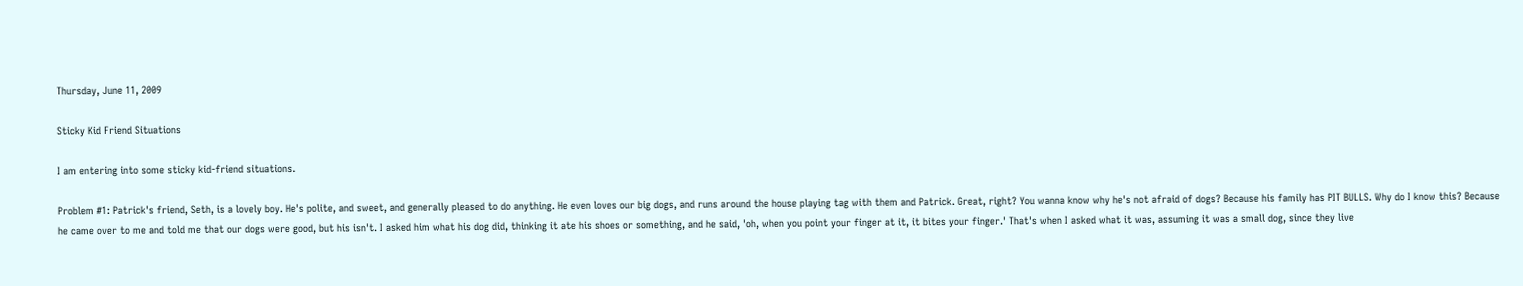Thursday, June 11, 2009

Sticky Kid Friend Situations

I am entering into some sticky kid-friend situations.

Problem #1: Patrick's friend, Seth, is a lovely boy. He's polite, and sweet, and generally pleased to do anything. He even loves our big dogs, and runs around the house playing tag with them and Patrick. Great, right? You wanna know why he's not afraid of dogs? Because his family has PIT BULLS. Why do I know this? Because he came over to me and told me that our dogs were good, but his isn't. I asked him what his dog did, thinking it ate his shoes or something, and he said, 'oh, when you point your finger at it, it bites your finger.' That's when I asked what it was, assuming it was a small dog, since they live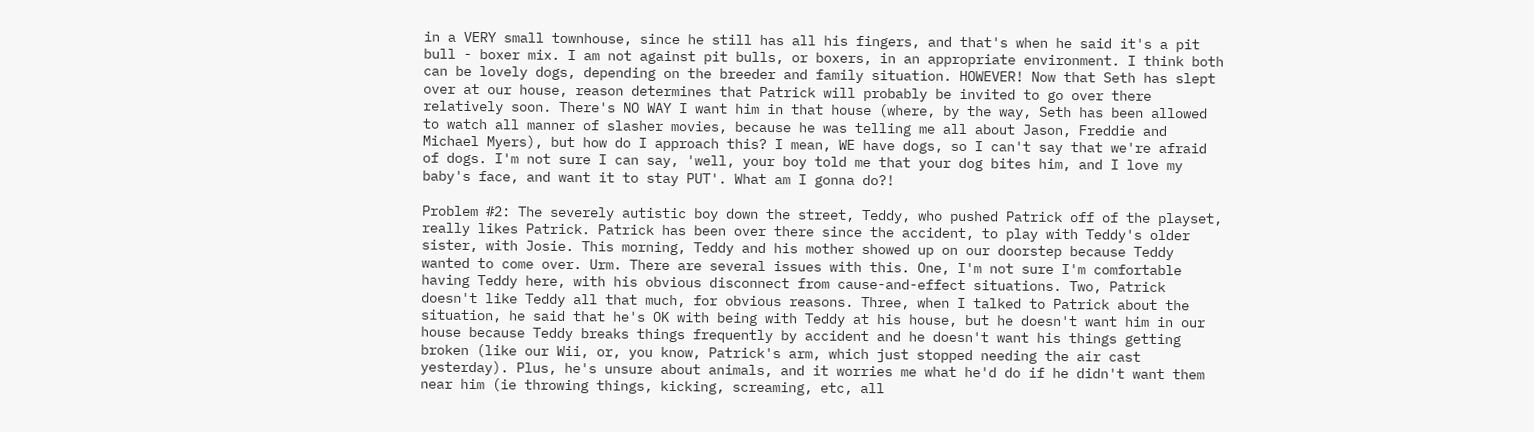in a VERY small townhouse, since he still has all his fingers, and that's when he said it's a pit bull - boxer mix. I am not against pit bulls, or boxers, in an appropriate environment. I think both can be lovely dogs, depending on the breeder and family situation. HOWEVER! Now that Seth has slept over at our house, reason determines that Patrick will probably be invited to go over there relatively soon. There's NO WAY I want him in that house (where, by the way, Seth has been allowed to watch all manner of slasher movies, because he was telling me all about Jason, Freddie and Michael Myers), but how do I approach this? I mean, WE have dogs, so I can't say that we're afraid of dogs. I'm not sure I can say, 'well, your boy told me that your dog bites him, and I love my baby's face, and want it to stay PUT'. What am I gonna do?!

Problem #2: The severely autistic boy down the street, Teddy, who pushed Patrick off of the playset, really likes Patrick. Patrick has been over there since the accident, to play with Teddy's older sister, with Josie. This morning, Teddy and his mother showed up on our doorstep because Teddy wanted to come over. Urm. There are several issues with this. One, I'm not sure I'm comfortable having Teddy here, with his obvious disconnect from cause-and-effect situations. Two, Patrick doesn't like Teddy all that much, for obvious reasons. Three, when I talked to Patrick about the situation, he said that he's OK with being with Teddy at his house, but he doesn't want him in our house because Teddy breaks things frequently by accident and he doesn't want his things getting broken (like our Wii, or, you know, Patrick's arm, which just stopped needing the air cast yesterday). Plus, he's unsure about animals, and it worries me what he'd do if he didn't want them near him (ie throwing things, kicking, screaming, etc, all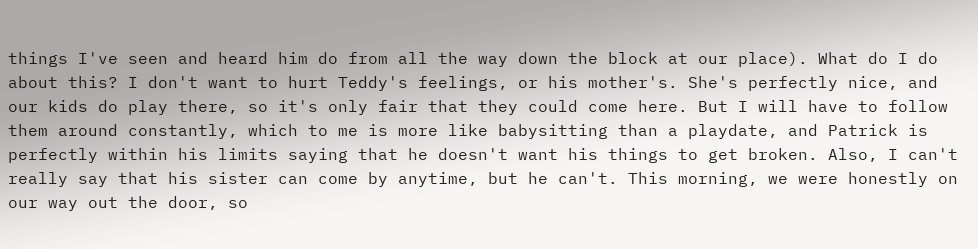things I've seen and heard him do from all the way down the block at our place). What do I do about this? I don't want to hurt Teddy's feelings, or his mother's. She's perfectly nice, and our kids do play there, so it's only fair that they could come here. But I will have to follow them around constantly, which to me is more like babysitting than a playdate, and Patrick is perfectly within his limits saying that he doesn't want his things to get broken. Also, I can't really say that his sister can come by anytime, but he can't. This morning, we were honestly on our way out the door, so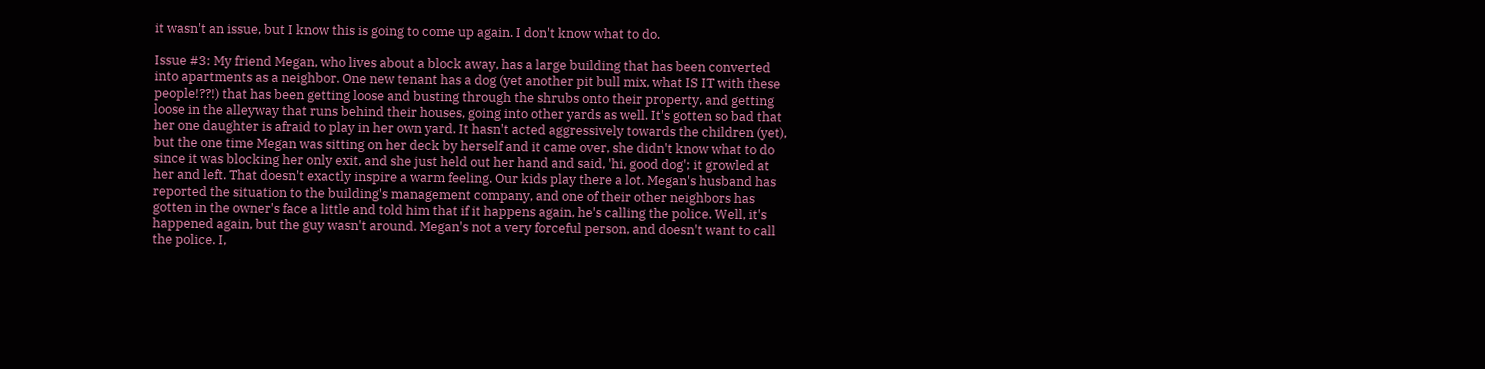it wasn't an issue, but I know this is going to come up again. I don't know what to do.

Issue #3: My friend Megan, who lives about a block away, has a large building that has been converted into apartments as a neighbor. One new tenant has a dog (yet another pit bull mix, what IS IT with these people!??!) that has been getting loose and busting through the shrubs onto their property, and getting loose in the alleyway that runs behind their houses, going into other yards as well. It's gotten so bad that her one daughter is afraid to play in her own yard. It hasn't acted aggressively towards the children (yet), but the one time Megan was sitting on her deck by herself and it came over, she didn't know what to do since it was blocking her only exit, and she just held out her hand and said, 'hi, good dog'; it growled at her and left. That doesn't exactly inspire a warm feeling. Our kids play there a lot. Megan's husband has reported the situation to the building's management company, and one of their other neighbors has gotten in the owner's face a little and told him that if it happens again, he's calling the police. Well, it's happened again, but the guy wasn't around. Megan's not a very forceful person, and doesn't want to call the police. I,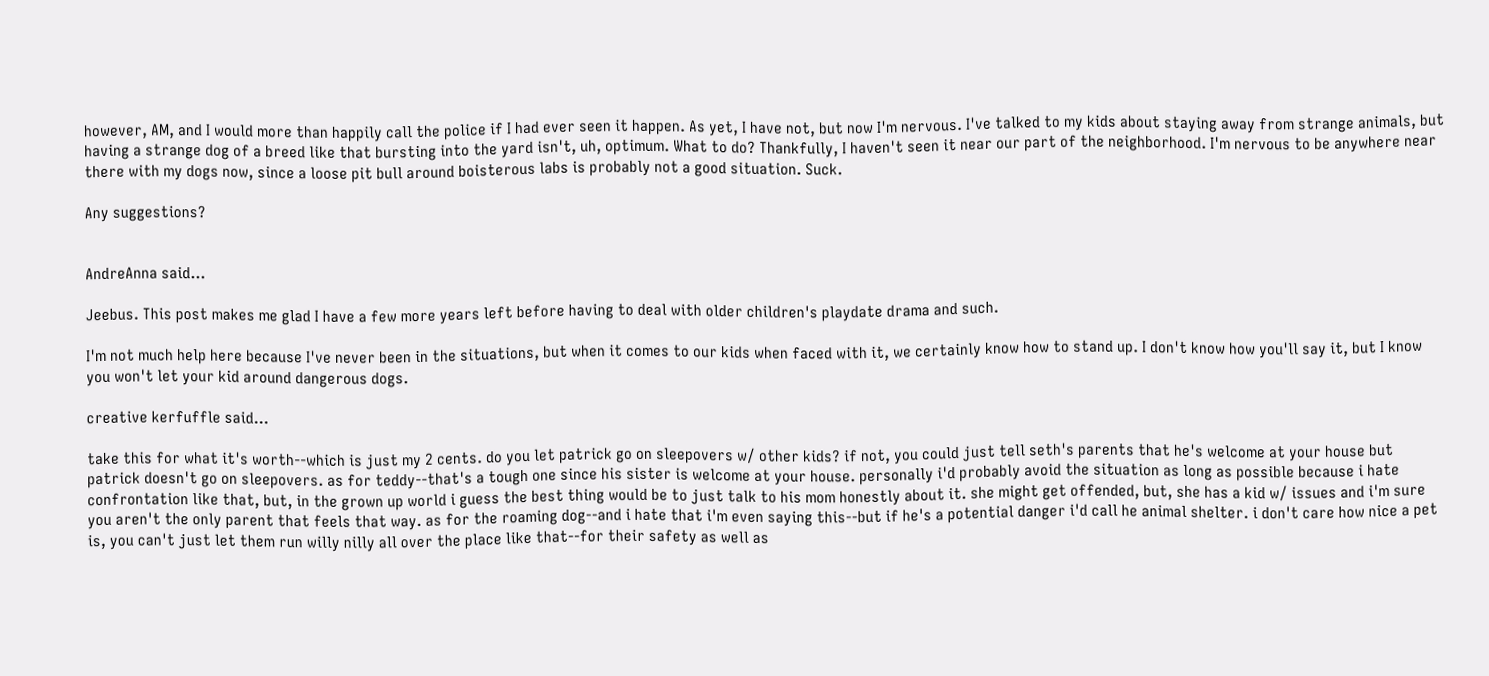however, AM, and I would more than happily call the police if I had ever seen it happen. As yet, I have not, but now I'm nervous. I've talked to my kids about staying away from strange animals, but having a strange dog of a breed like that bursting into the yard isn't, uh, optimum. What to do? Thankfully, I haven't seen it near our part of the neighborhood. I'm nervous to be anywhere near there with my dogs now, since a loose pit bull around boisterous labs is probably not a good situation. Suck.

Any suggestions?


AndreAnna said...

Jeebus. This post makes me glad I have a few more years left before having to deal with older children's playdate drama and such.

I'm not much help here because I've never been in the situations, but when it comes to our kids when faced with it, we certainly know how to stand up. I don't know how you'll say it, but I know you won't let your kid around dangerous dogs.

creative kerfuffle said...

take this for what it's worth--which is just my 2 cents. do you let patrick go on sleepovers w/ other kids? if not, you could just tell seth's parents that he's welcome at your house but patrick doesn't go on sleepovers. as for teddy--that's a tough one since his sister is welcome at your house. personally i'd probably avoid the situation as long as possible because i hate confrontation like that, but, in the grown up world i guess the best thing would be to just talk to his mom honestly about it. she might get offended, but, she has a kid w/ issues and i'm sure you aren't the only parent that feels that way. as for the roaming dog--and i hate that i'm even saying this--but if he's a potential danger i'd call he animal shelter. i don't care how nice a pet is, you can't just let them run willy nilly all over the place like that--for their safety as well as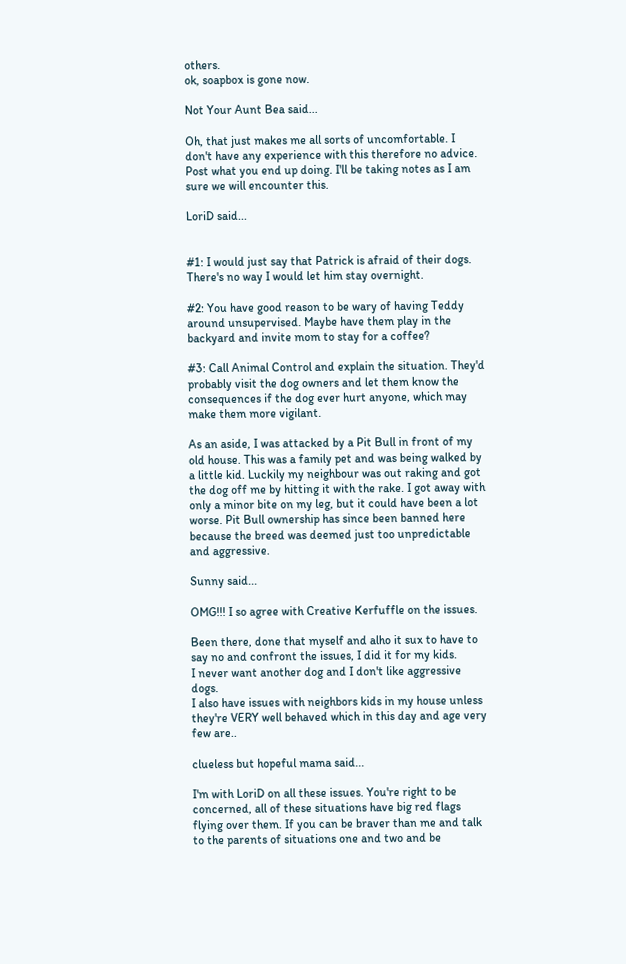others.
ok, soapbox is gone now.

Not Your Aunt Bea said...

Oh, that just makes me all sorts of uncomfortable. I don't have any experience with this therefore no advice. Post what you end up doing. I'll be taking notes as I am sure we will encounter this.

LoriD said...


#1: I would just say that Patrick is afraid of their dogs. There's no way I would let him stay overnight.

#2: You have good reason to be wary of having Teddy around unsupervised. Maybe have them play in the backyard and invite mom to stay for a coffee?

#3: Call Animal Control and explain the situation. They'd probably visit the dog owners and let them know the consequences if the dog ever hurt anyone, which may make them more vigilant.

As an aside, I was attacked by a Pit Bull in front of my old house. This was a family pet and was being walked by a little kid. Luckily my neighbour was out raking and got the dog off me by hitting it with the rake. I got away with only a minor bite on my leg, but it could have been a lot worse. Pit Bull ownership has since been banned here because the breed was deemed just too unpredictable and aggressive.

Sunny said...

OMG!!! I so agree with Creative Kerfuffle on the issues.

Been there, done that myself and alho it sux to have to say no and confront the issues, I did it for my kids.
I never want another dog and I don't like aggressive dogs.
I also have issues with neighbors kids in my house unless they're VERY well behaved which in this day and age very few are..

clueless but hopeful mama said...

I'm with LoriD on all these issues. You're right to be concerned, all of these situations have big red flags flying over them. If you can be braver than me and talk to the parents of situations one and two and be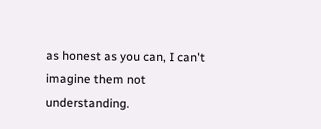as honest as you can, I can't imagine them not understanding.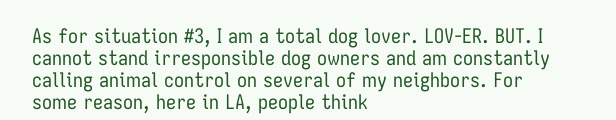As for situation #3, I am a total dog lover. LOV-ER. BUT. I cannot stand irresponsible dog owners and am constantly calling animal control on several of my neighbors. For some reason, here in LA, people think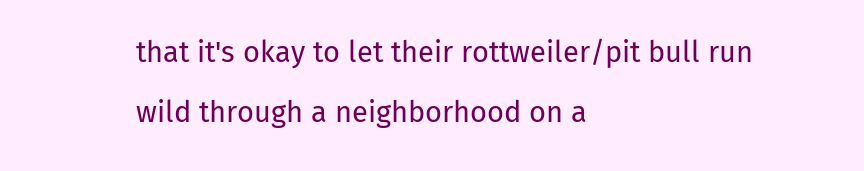that it's okay to let their rottweiler/pit bull run wild through a neighborhood on a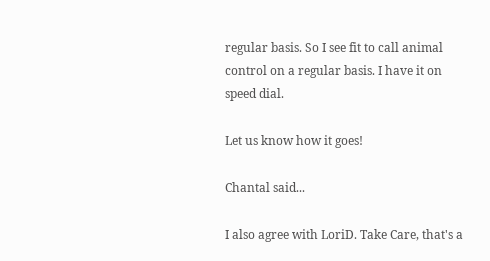regular basis. So I see fit to call animal control on a regular basis. I have it on speed dial.

Let us know how it goes!

Chantal said...

I also agree with LoriD. Take Care, that's a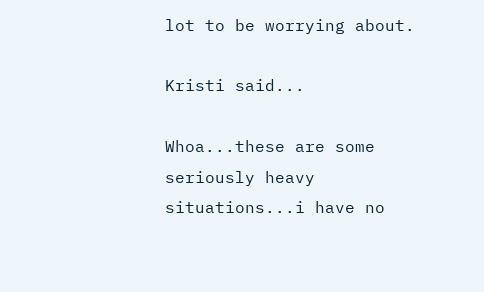lot to be worrying about.

Kristi said...

Whoa...these are some seriously heavy situations...i have no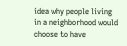idea why people living in a neighborhood would choose to have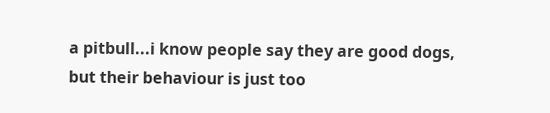a pitbull...i know people say they are good dogs, but their behaviour is just too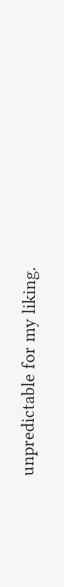unpredictable for my liking.